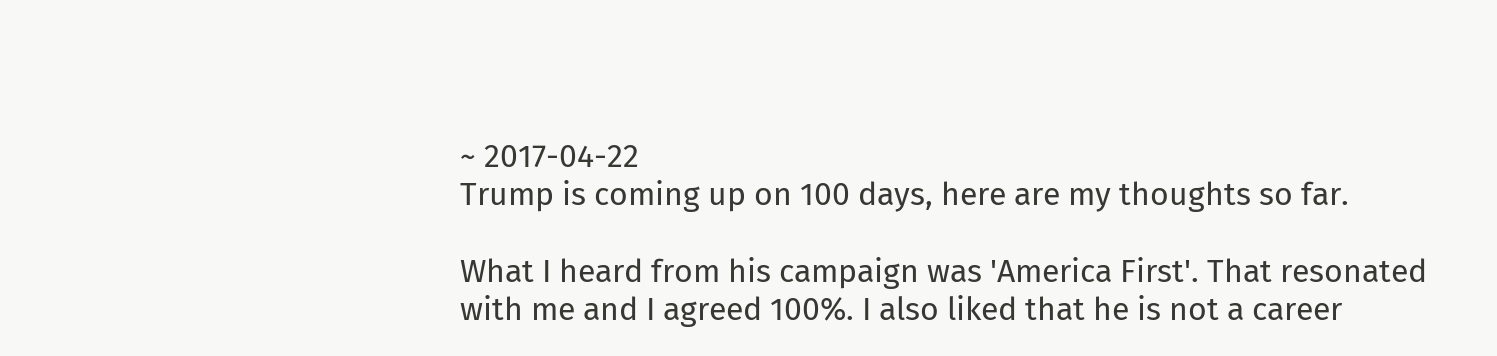~ 2017-04-22
Trump is coming up on 100 days, here are my thoughts so far.

What I heard from his campaign was 'America First'. That resonated with me and I agreed 100%. I also liked that he is not a career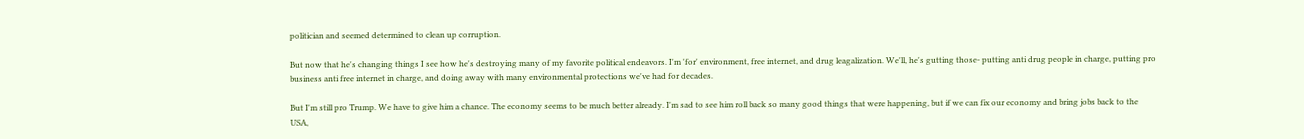politician and seemed determined to clean up corruption.

But now that he's changing things I see how he's destroying many of my favorite political endeavors. I'm 'for' environment, free internet, and drug leagalization. We'll, he's gutting those- putting anti drug people in charge, putting pro business anti free internet in charge, and doing away with many environmental protections we've had for decades.

But I'm still pro Trump. We have to give him a chance. The economy seems to be much better already. I'm sad to see him roll back so many good things that were happening, but if we can fix our economy and bring jobs back to the USA,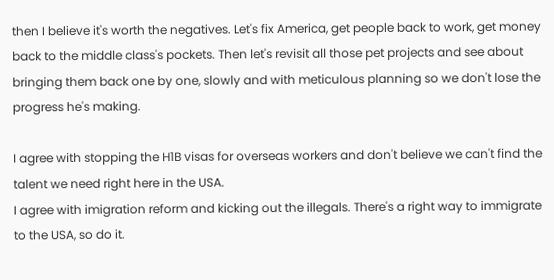then I believe it's worth the negatives. Let's fix America, get people back to work, get money back to the middle class's pockets. Then let's revisit all those pet projects and see about bringing them back one by one, slowly and with meticulous planning so we don't lose the progress he's making.

I agree with stopping the H1B visas for overseas workers and don't believe we can't find the talent we need right here in the USA.
I agree with imigration reform and kicking out the illegals. There's a right way to immigrate to the USA, so do it.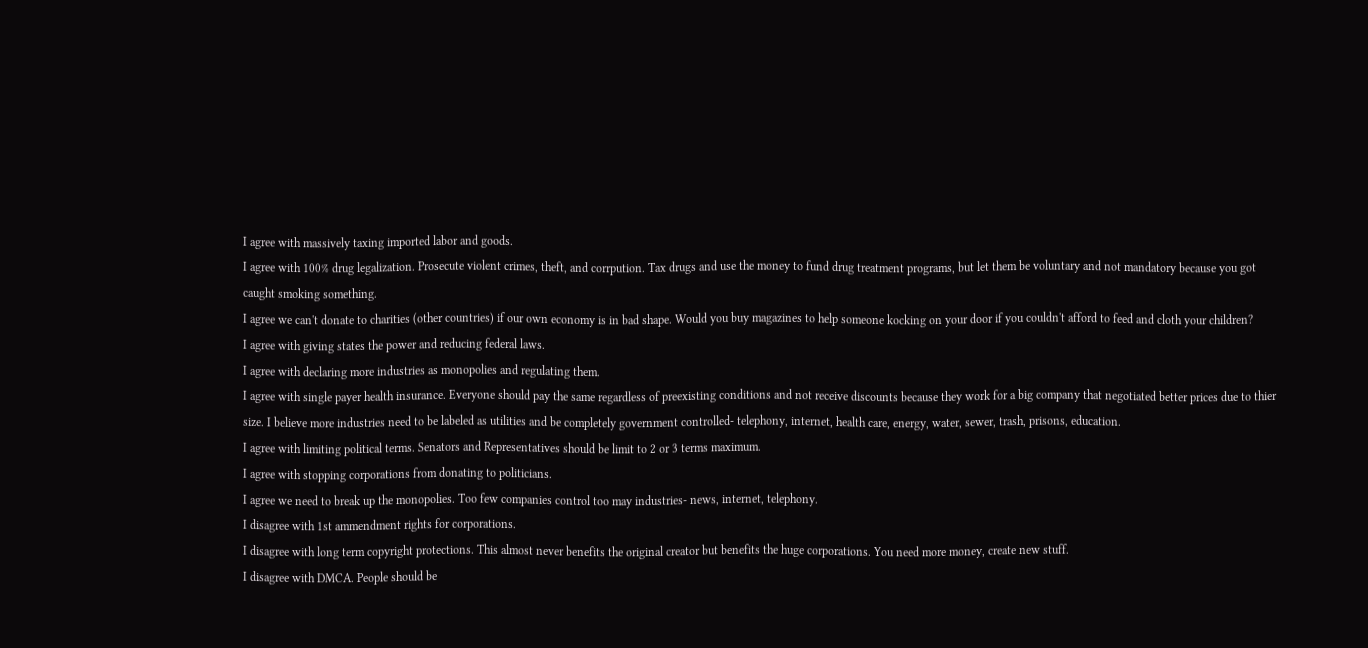I agree with massively taxing imported labor and goods.
I agree with 100% drug legalization. Prosecute violent crimes, theft, and corrpution. Tax drugs and use the money to fund drug treatment programs, but let them be voluntary and not mandatory because you got caught smoking something.
I agree we can't donate to charities (other countries) if our own economy is in bad shape. Would you buy magazines to help someone kocking on your door if you couldn't afford to feed and cloth your children?
I agree with giving states the power and reducing federal laws.
I agree with declaring more industries as monopolies and regulating them.
I agree with single payer health insurance. Everyone should pay the same regardless of preexisting conditions and not receive discounts because they work for a big company that negotiated better prices due to thier size. I believe more industries need to be labeled as utilities and be completely government controlled- telephony, internet, health care, energy, water, sewer, trash, prisons, education.
I agree with limiting political terms. Senators and Representatives should be limit to 2 or 3 terms maximum.
I agree with stopping corporations from donating to politicians.
I agree we need to break up the monopolies. Too few companies control too may industries- news, internet, telephony.
I disagree with 1st ammendment rights for corporations.
I disagree with long term copyright protections. This almost never benefits the original creator but benefits the huge corporations. You need more money, create new stuff.
I disagree with DMCA. People should be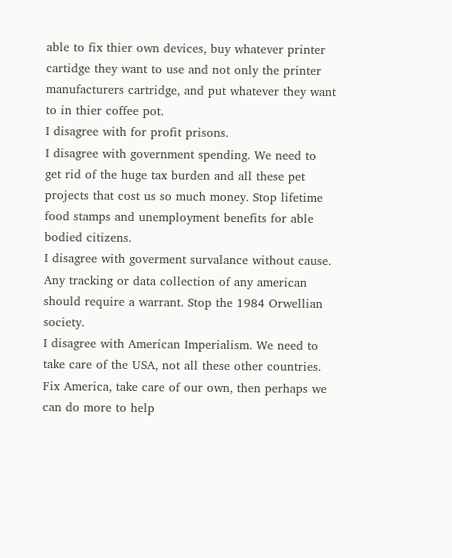able to fix thier own devices, buy whatever printer cartidge they want to use and not only the printer manufacturers cartridge, and put whatever they want to in thier coffee pot.
I disagree with for profit prisons.
I disagree with government spending. We need to get rid of the huge tax burden and all these pet projects that cost us so much money. Stop lifetime food stamps and unemployment benefits for able bodied citizens.
I disagree with goverment survalance without cause. Any tracking or data collection of any american should require a warrant. Stop the 1984 Orwellian society.
I disagree with American Imperialism. We need to take care of the USA, not all these other countries. Fix America, take care of our own, then perhaps we can do more to help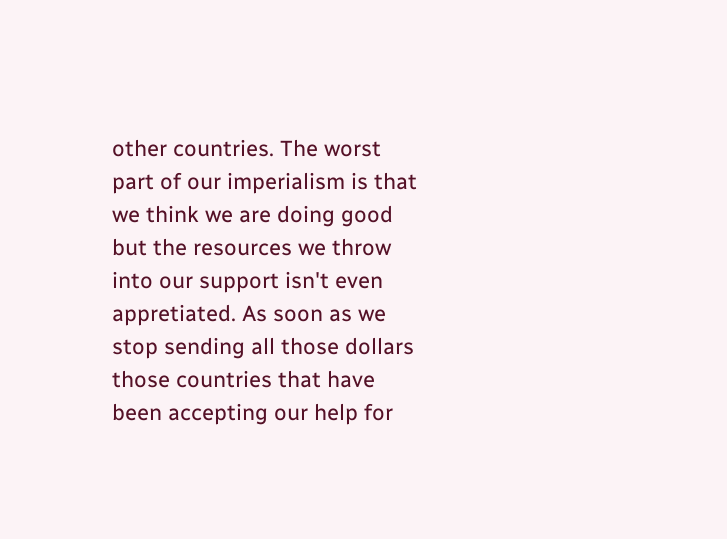other countries. The worst part of our imperialism is that we think we are doing good but the resources we throw into our support isn't even appretiated. As soon as we stop sending all those dollars those countries that have been accepting our help for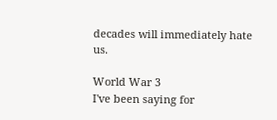decades will immediately hate us.

World War 3
I've been saying for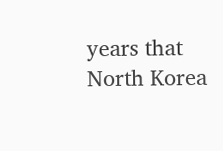years that North Korea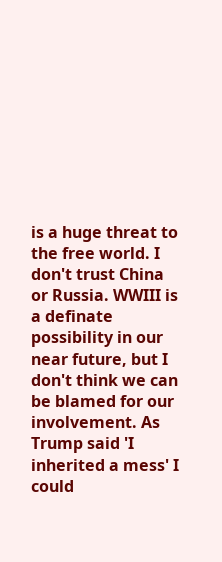is a huge threat to the free world. I don't trust China or Russia. WWIII is a definate possibility in our near future, but I don't think we can be blamed for our involvement. As Trump said 'I inherited a mess' I could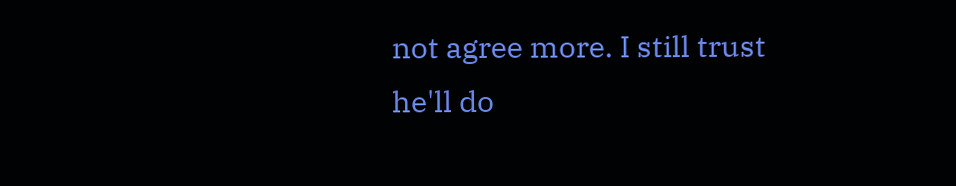not agree more. I still trust he'll do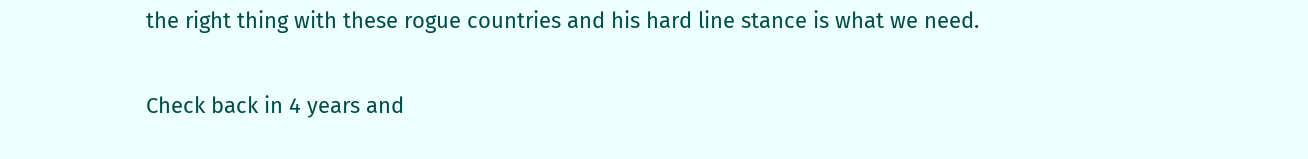the right thing with these rogue countries and his hard line stance is what we need.

Check back in 4 years and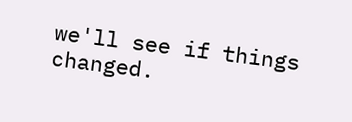we'll see if things changed.